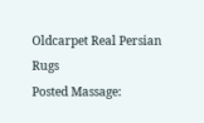Oldcarpet Real Persian Rugs
Posted Massage: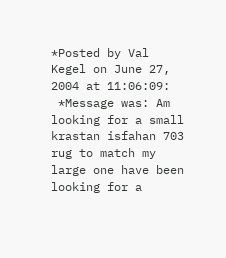*Posted by Val Kegel on June 27, 2004 at 11:06:09:
 *Message was: Am looking for a small krastan isfahan 703 rug to match my large one have been looking for a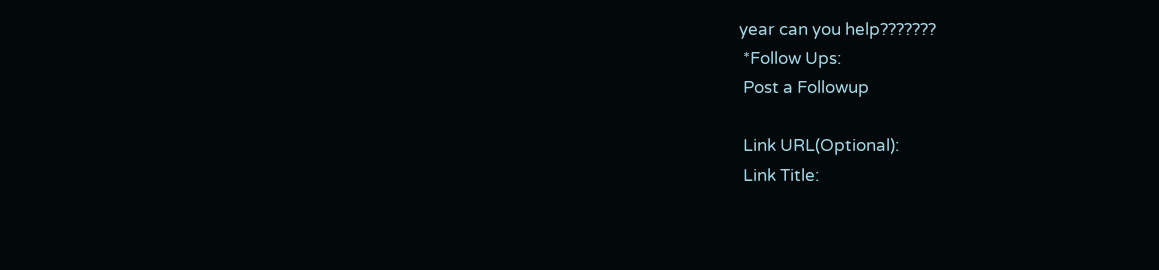year can you help???????
 *Follow Ups:
 Post a Followup

 Link URL(Optional):
 Link Title: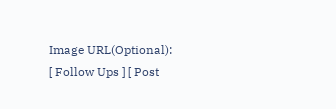Image URL(Optional):
[ Follow Ups ] [ Post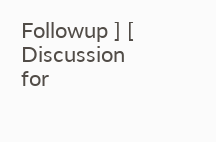Followup ] [ Discussion for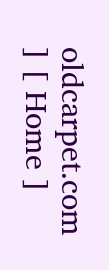oldcarpet.com ] [ Home ]